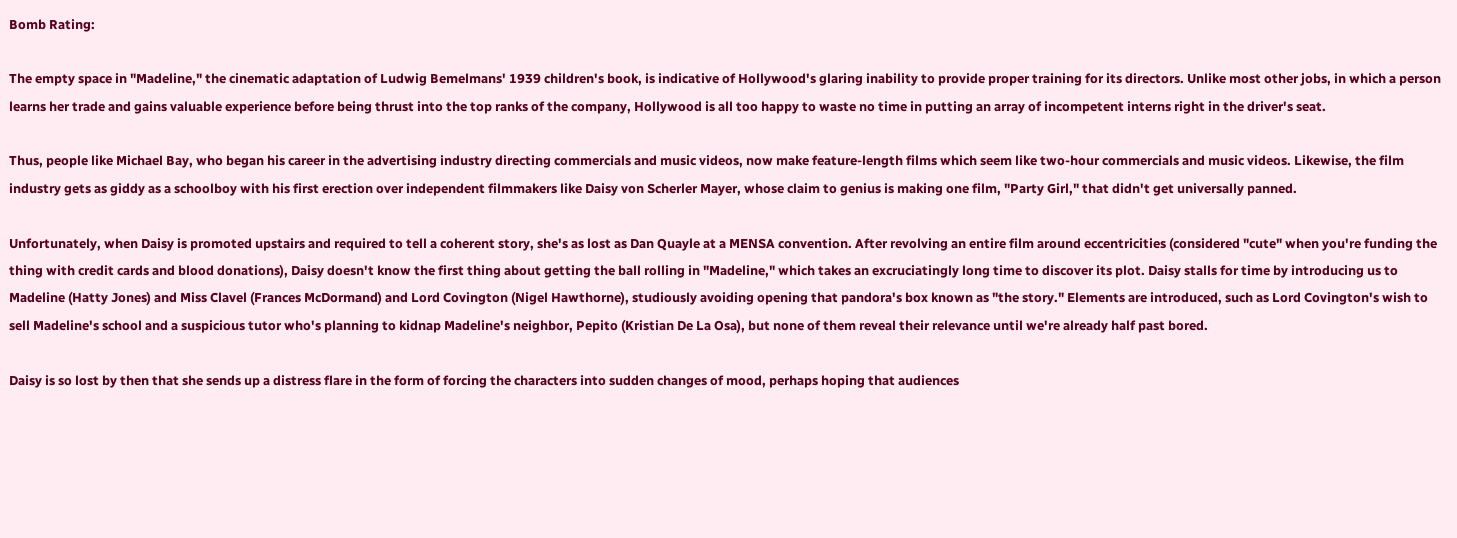Bomb Rating:

The empty space in "Madeline," the cinematic adaptation of Ludwig Bemelmans' 1939 children's book, is indicative of Hollywood's glaring inability to provide proper training for its directors. Unlike most other jobs, in which a person learns her trade and gains valuable experience before being thrust into the top ranks of the company, Hollywood is all too happy to waste no time in putting an array of incompetent interns right in the driver's seat.

Thus, people like Michael Bay, who began his career in the advertising industry directing commercials and music videos, now make feature-length films which seem like two-hour commercials and music videos. Likewise, the film industry gets as giddy as a schoolboy with his first erection over independent filmmakers like Daisy von Scherler Mayer, whose claim to genius is making one film, "Party Girl," that didn't get universally panned.

Unfortunately, when Daisy is promoted upstairs and required to tell a coherent story, she's as lost as Dan Quayle at a MENSA convention. After revolving an entire film around eccentricities (considered "cute" when you're funding the thing with credit cards and blood donations), Daisy doesn't know the first thing about getting the ball rolling in "Madeline," which takes an excruciatingly long time to discover its plot. Daisy stalls for time by introducing us to Madeline (Hatty Jones) and Miss Clavel (Frances McDormand) and Lord Covington (Nigel Hawthorne), studiously avoiding opening that pandora's box known as "the story." Elements are introduced, such as Lord Covington's wish to sell Madeline's school and a suspicious tutor who's planning to kidnap Madeline's neighbor, Pepito (Kristian De La Osa), but none of them reveal their relevance until we're already half past bored.

Daisy is so lost by then that she sends up a distress flare in the form of forcing the characters into sudden changes of mood, perhaps hoping that audiences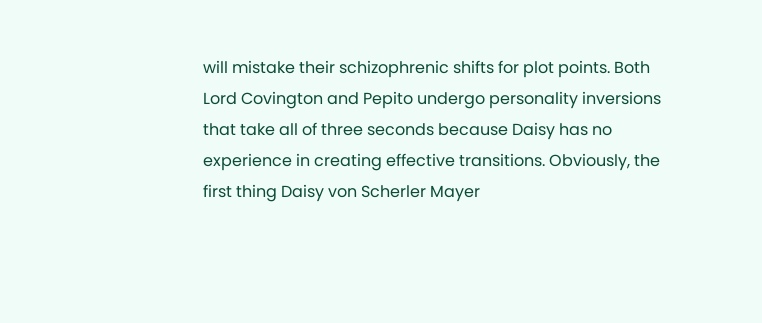will mistake their schizophrenic shifts for plot points. Both Lord Covington and Pepito undergo personality inversions that take all of three seconds because Daisy has no experience in creating effective transitions. Obviously, the first thing Daisy von Scherler Mayer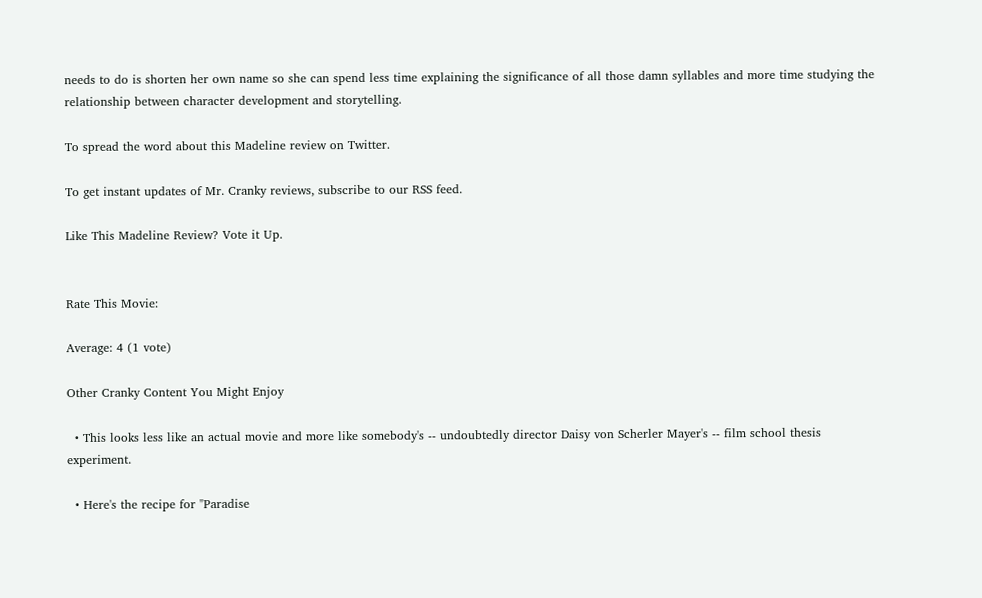needs to do is shorten her own name so she can spend less time explaining the significance of all those damn syllables and more time studying the relationship between character development and storytelling.

To spread the word about this Madeline review on Twitter.

To get instant updates of Mr. Cranky reviews, subscribe to our RSS feed.

Like This Madeline Review? Vote it Up.


Rate This Movie:

Average: 4 (1 vote)

Other Cranky Content You Might Enjoy

  • This looks less like an actual movie and more like somebody's -- undoubtedly director Daisy von Scherler Mayer's -- film school thesis experiment.

  • Here's the recipe for "Paradise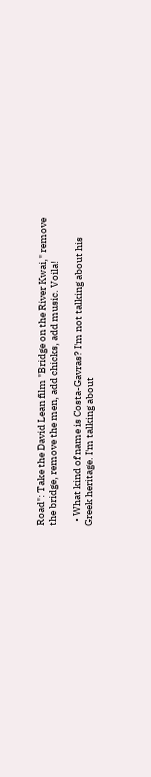Road": Take the David Lean film "Bridge on the River Kwai," remove the bridge, remove the men, add chicks, add music. Voila!

  • What kind of name is Costa-Gavras? I'm not talking about his Greek heritage. I'm talking about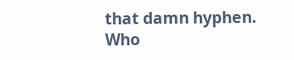that damn hyphen. Who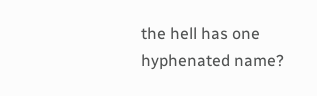the hell has one hyphenated name?